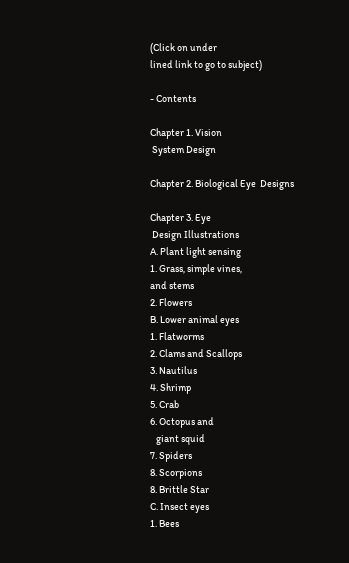(Click on under
lined link to go to subject)

- Contents

Chapter 1. Vision
 System Design

Chapter 2. Biological Eye  Designs

Chapter 3. Eye
 Design Illustrations
A. Plant light sensing
1. Grass, simple vines,
and stems
2. Flowers
B. Lower animal eyes
1. Flatworms
2. Clams and Scallops
3. Nautilus
4. Shrimp
5. Crab
6. Octopus and
   giant squid
7. Spiders
8. Scorpions
8. Brittle Star
C. Insect eyes
1. Bees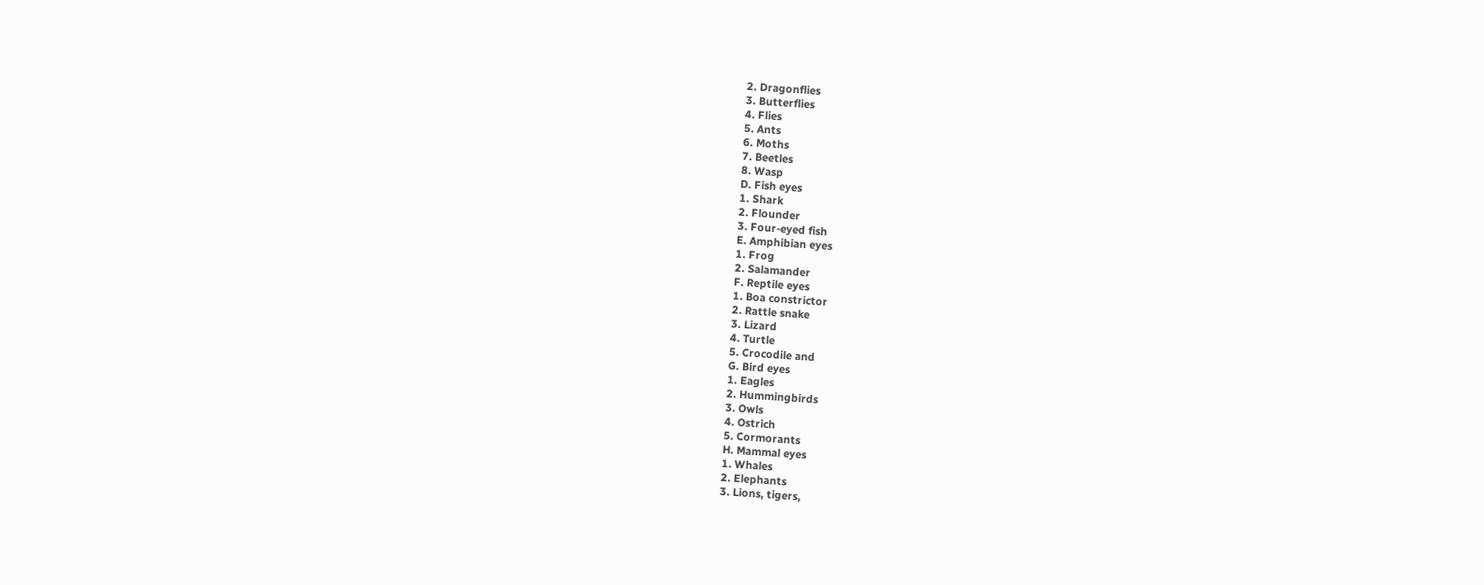2. Dragonflies
3. Butterflies
4. Flies
5. Ants
6. Moths
7. Beetles
8. Wasp
D. Fish eyes
1. Shark
2. Flounder
3. Four-eyed fish
E. Amphibian eyes
1. Frog
2. Salamander
F. Reptile eyes
1. Boa constrictor
2. Rattle snake
3. Lizard
4. Turtle
5. Crocodile and
G. Bird eyes
1. Eagles
2. Hummingbirds
3. Owls
4. Ostrich
5. Cormorants
H. Mammal eyes
1. Whales
2. Elephants
3. Lions, tigers,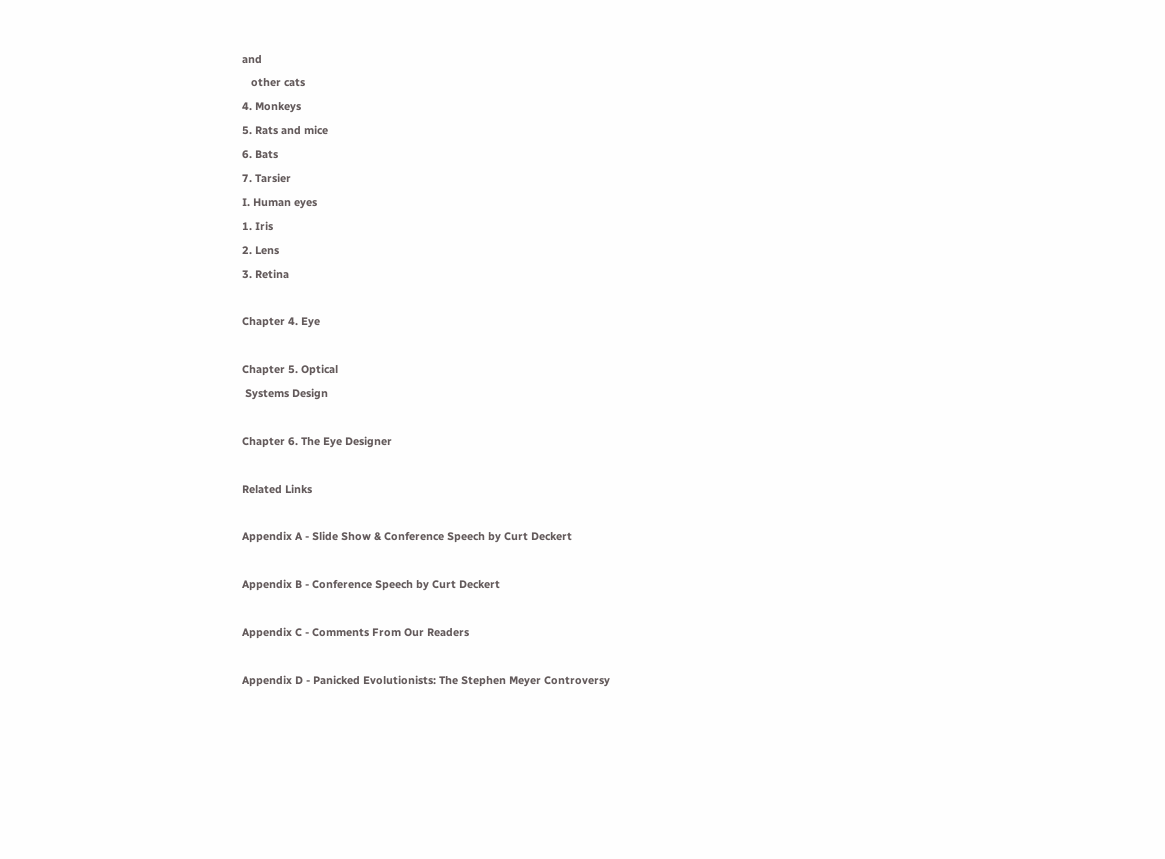and
   other cats
4. Monkeys
5. Rats and mice
6. Bats
7. Tarsier
I. Human eyes
1. Iris
2. Lens
3. Retina

Chapter 4. Eye

Chapter 5. Optical
 Systems Design

Chapter 6. The Eye Designer

Related Links

Appendix A - Slide Show & Conference Speech by Curt Deckert

Appendix B - Conference Speech by Curt Deckert

Appendix C - Comments From Our Readers

Appendix D - Panicked Evolutionists: The Stephen Meyer Controversy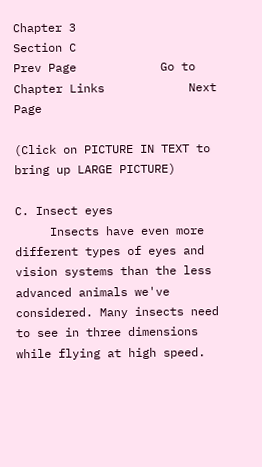Chapter 3
Section C
Prev Page            Go to Chapter Links            Next Page

(Click on PICTURE IN TEXT to bring up LARGE PICTURE)

C. Insect eyes
     Insects have even more different types of eyes and vision systems than the less advanced animals we've considered. Many insects need to see in three dimensions while flying at high speed.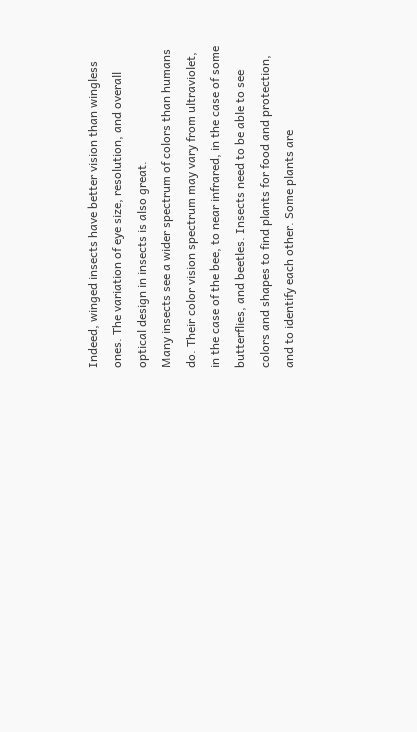Indeed, winged insects have better vision than wingless ones. The variation of eye size, resolution, and overall optical design in insects is also great.
Many insects see a wider spectrum of colors than humans do. Their color vision spectrum may vary from ultraviolet, in the case of the bee, to near infrared, in the case of some butterflies, and beetles. Insects need to be able to see colors and shapes to find plants for food and protection, and to identify each other. Some plants are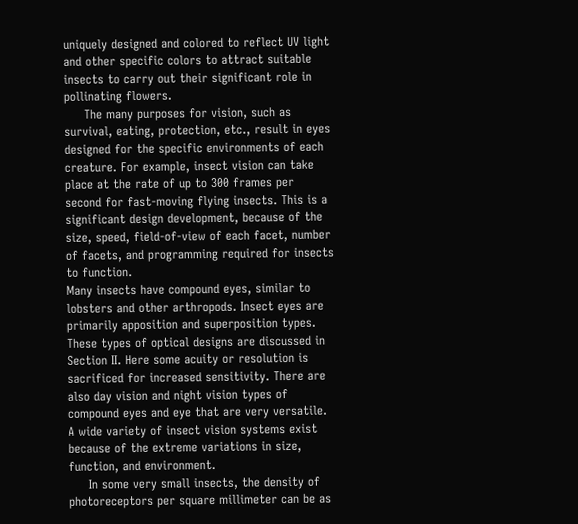uniquely designed and colored to reflect UV light and other specific colors to attract suitable insects to carry out their significant role in pollinating flowers.
     The many purposes for vision, such as survival, eating, protection, etc., result in eyes designed for the specific environments of each creature. For example, insect vision can take place at the rate of up to 300 frames per second for fast-moving flying insects. This is a significant design development, because of the size, speed, field-of-view of each facet, number of facets, and programming required for insects to function.
Many insects have compound eyes, similar to lobsters and other arthropods. Insect eyes are primarily apposition and superposition types. These types of optical designs are discussed in Section II. Here some acuity or resolution is sacrificed for increased sensitivity. There are also day vision and night vision types of compound eyes and eye that are very versatile. A wide variety of insect vision systems exist because of the extreme variations in size, function, and environment.
     In some very small insects, the density of photoreceptors per square millimeter can be as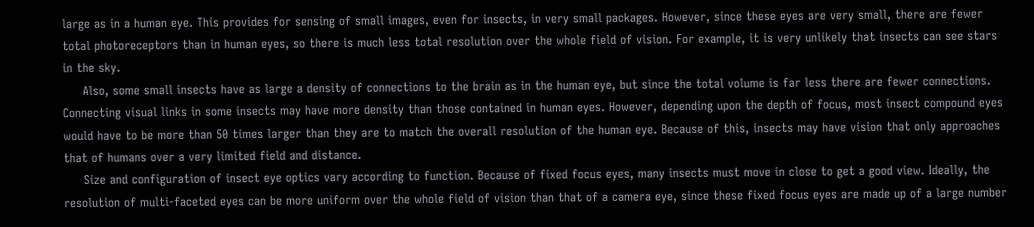large as in a human eye. This provides for sensing of small images, even for insects, in very small packages. However, since these eyes are very small, there are fewer total photoreceptors than in human eyes, so there is much less total resolution over the whole field of vision. For example, it is very unlikely that insects can see stars in the sky.
     Also, some small insects have as large a density of connections to the brain as in the human eye, but since the total volume is far less there are fewer connections. Connecting visual links in some insects may have more density than those contained in human eyes. However, depending upon the depth of focus, most insect compound eyes would have to be more than 50 times larger than they are to match the overall resolution of the human eye. Because of this, insects may have vision that only approaches that of humans over a very limited field and distance.
     Size and configuration of insect eye optics vary according to function. Because of fixed focus eyes, many insects must move in close to get a good view. Ideally, the resolution of multi-faceted eyes can be more uniform over the whole field of vision than that of a camera eye, since these fixed focus eyes are made up of a large number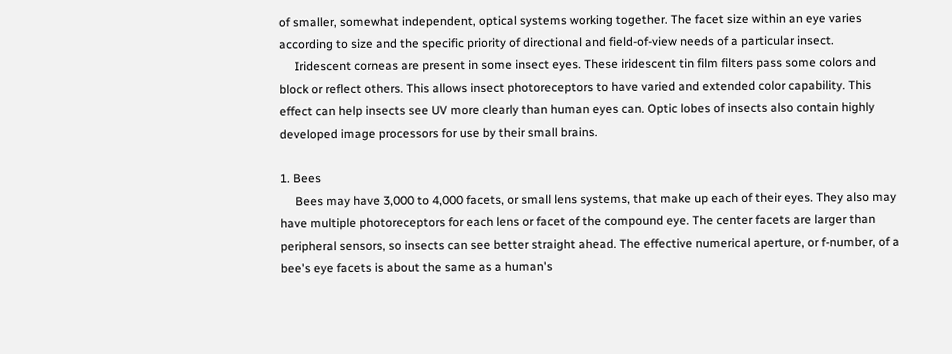of smaller, somewhat independent, optical systems working together. The facet size within an eye varies according to size and the specific priority of directional and field-of-view needs of a particular insect.
     Iridescent corneas are present in some insect eyes. These iridescent tin film filters pass some colors and block or reflect others. This allows insect photoreceptors to have varied and extended color capability. This effect can help insects see UV more clearly than human eyes can. Optic lobes of insects also contain highly developed image processors for use by their small brains.

1. Bees
     Bees may have 3,000 to 4,000 facets, or small lens systems, that make up each of their eyes. They also may have multiple photoreceptors for each lens or facet of the compound eye. The center facets are larger than peripheral sensors, so insects can see better straight ahead. The effective numerical aperture, or f-number, of a bee's eye facets is about the same as a human's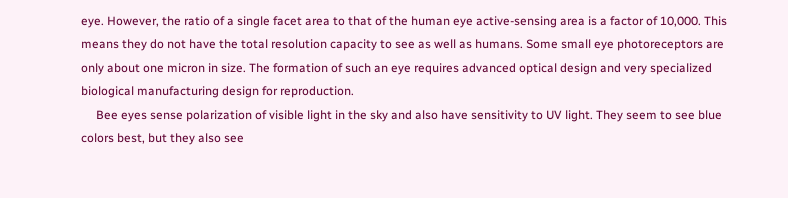eye. However, the ratio of a single facet area to that of the human eye active-sensing area is a factor of 10,000. This means they do not have the total resolution capacity to see as well as humans. Some small eye photoreceptors are only about one micron in size. The formation of such an eye requires advanced optical design and very specialized biological manufacturing design for reproduction.
     Bee eyes sense polarization of visible light in the sky and also have sensitivity to UV light. They seem to see blue colors best, but they also see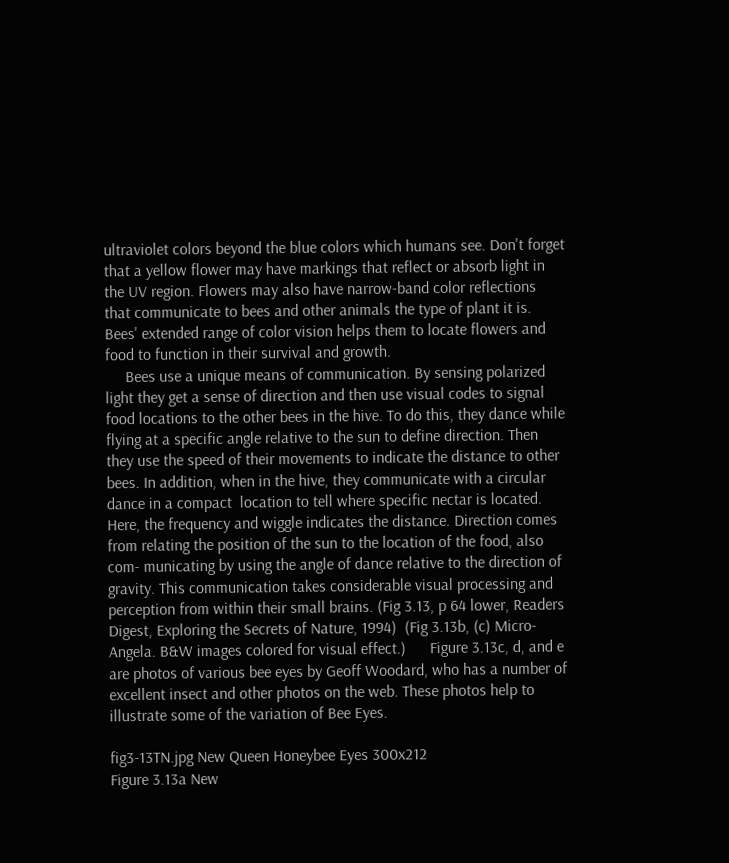ultraviolet colors beyond the blue colors which humans see. Don't forget that a yellow flower may have markings that reflect or absorb light in the UV region. Flowers may also have narrow-band color reflections that communicate to bees and other animals the type of plant it is. Bees' extended range of color vision helps them to locate flowers and food to function in their survival and growth.
     Bees use a unique means of communication. By sensing polarized light they get a sense of direction and then use visual codes to signal food locations to the other bees in the hive. To do this, they dance while flying at a specific angle relative to the sun to define direction. Then they use the speed of their movements to indicate the distance to other bees. In addition, when in the hive, they communicate with a circular dance in a compact  location to tell where specific nectar is located. Here, the frequency and wiggle indicates the distance. Direction comes from relating the position of the sun to the location of the food, also com- municating by using the angle of dance relative to the direction of gravity. This communication takes considerable visual processing and perception from within their small brains. (Fig 3.13, p 64 lower, Readers Digest, Exploring the Secrets of Nature, 1994)  (Fig 3.13b, (c) Micro- Angela. B&W images colored for visual effect.)      Figure 3.13c, d, and e are photos of various bee eyes by Geoff Woodard, who has a number of excellent insect and other photos on the web. These photos help to illustrate some of the variation of Bee Eyes.

fig3-13TN.jpg New Queen Honeybee Eyes 300x212
Figure 3.13a New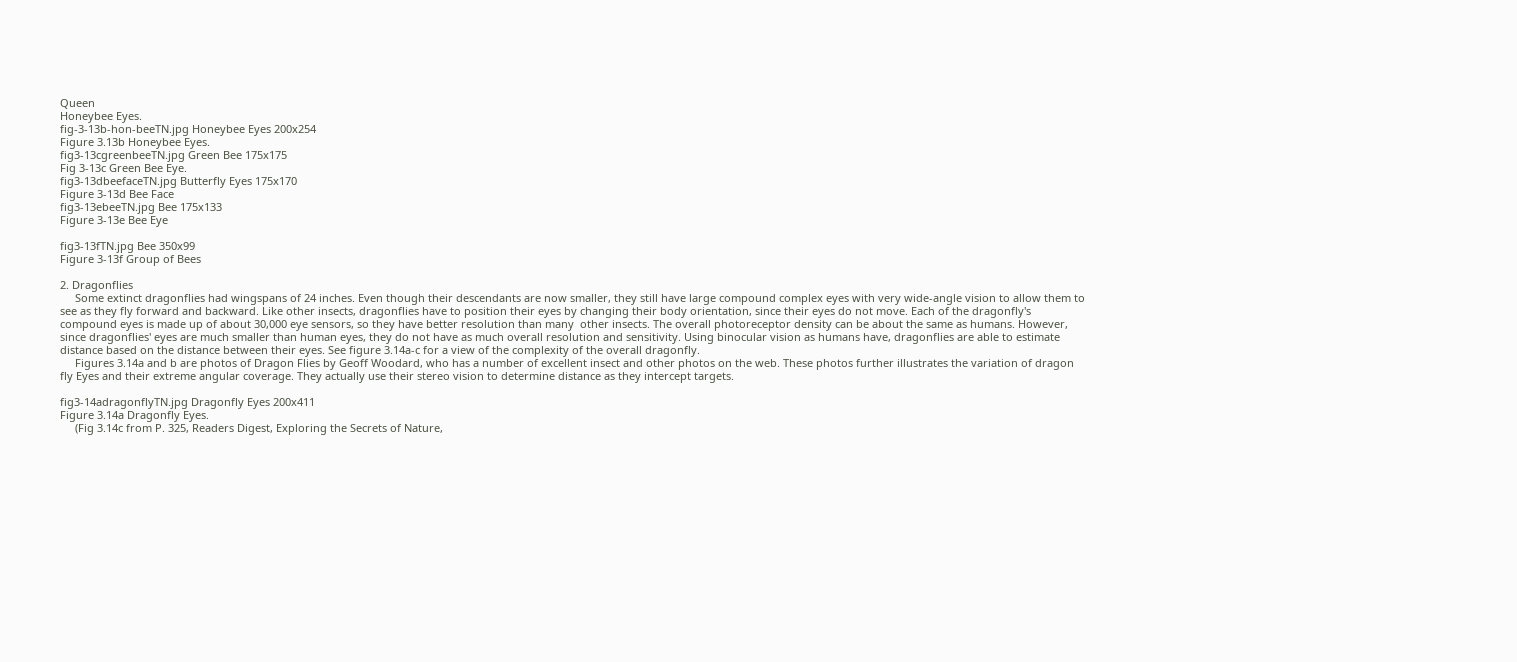Queen
Honeybee Eyes.
fig-3-13b-hon-beeTN.jpg Honeybee Eyes 200x254
Figure 3.13b Honeybee Eyes.
fig3-13cgreenbeeTN.jpg Green Bee 175x175
Fig 3-13c Green Bee Eye.
fig3-13dbeefaceTN.jpg Butterfly Eyes 175x170
Figure 3-13d Bee Face
fig3-13ebeeTN.jpg Bee 175x133
Figure 3-13e Bee Eye

fig3-13fTN.jpg Bee 350x99
Figure 3-13f Group of Bees

2. Dragonflies
     Some extinct dragonflies had wingspans of 24 inches. Even though their descendants are now smaller, they still have large compound complex eyes with very wide-angle vision to allow them to see as they fly forward and backward. Like other insects, dragonflies have to position their eyes by changing their body orientation, since their eyes do not move. Each of the dragonfly's compound eyes is made up of about 30,000 eye sensors, so they have better resolution than many  other insects. The overall photoreceptor density can be about the same as humans. However, since dragonflies' eyes are much smaller than human eyes, they do not have as much overall resolution and sensitivity. Using binocular vision as humans have, dragonflies are able to estimate distance based on the distance between their eyes. See figure 3.14a-c for a view of the complexity of the overall dragonfly.
     Figures 3.14a and b are photos of Dragon Flies by Geoff Woodard, who has a number of excellent insect and other photos on the web. These photos further illustrates the variation of dragon fly Eyes and their extreme angular coverage. They actually use their stereo vision to determine distance as they intercept targets.

fig3-14adragonflyTN.jpg Dragonfly Eyes 200x411
Figure 3.14a Dragonfly Eyes.
     (Fig 3.14c from P. 325, Readers Digest, Exploring the Secrets of Nature,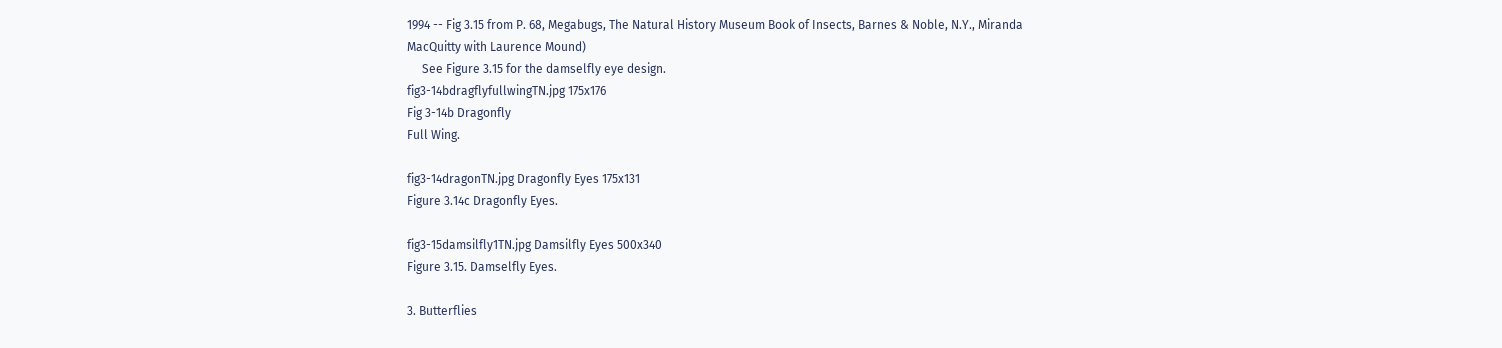1994 -- Fig 3.15 from P. 68, Megabugs, The Natural History Museum Book of Insects, Barnes & Noble, N.Y., Miranda MacQuitty with Laurence Mound)
     See Figure 3.15 for the damselfly eye design.
fig3-14bdragflyfullwingTN.jpg 175x176
Fig 3-14b Dragonfly
Full Wing.

fig3-14dragonTN.jpg Dragonfly Eyes 175x131
Figure 3.14c Dragonfly Eyes.

fig3-15damsilfly1TN.jpg Damsilfly Eyes 500x340
Figure 3.15. Damselfly Eyes.

3. Butterflies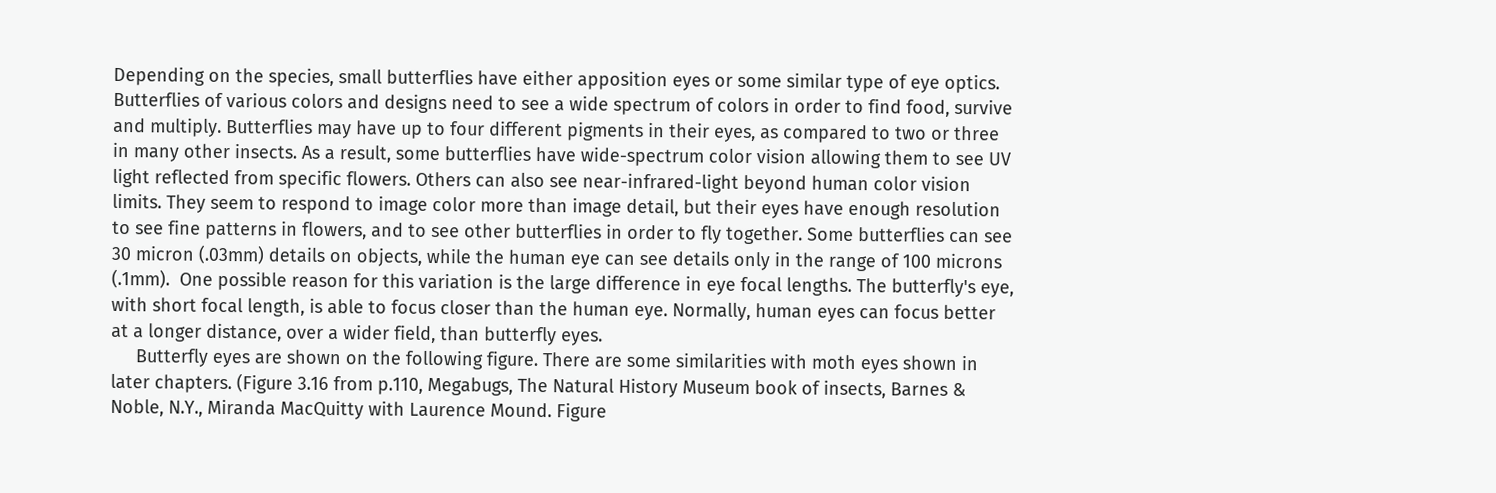Depending on the species, small butterflies have either apposition eyes or some similar type of eye optics. Butterflies of various colors and designs need to see a wide spectrum of colors in order to find food, survive and multiply. Butterflies may have up to four different pigments in their eyes, as compared to two or three in many other insects. As a result, some butterflies have wide-spectrum color vision allowing them to see UV light reflected from specific flowers. Others can also see near-infrared-light beyond human color vision limits. They seem to respond to image color more than image detail, but their eyes have enough resolution to see fine patterns in flowers, and to see other butterflies in order to fly together. Some butterflies can see 30 micron (.03mm) details on objects, while the human eye can see details only in the range of 100 microns (.1mm).  One possible reason for this variation is the large difference in eye focal lengths. The butterfly's eye, with short focal length, is able to focus closer than the human eye. Normally, human eyes can focus better at a longer distance, over a wider field, than butterfly eyes.
     Butterfly eyes are shown on the following figure. There are some similarities with moth eyes shown in later chapters. (Figure 3.16 from p.110, Megabugs, The Natural History Museum book of insects, Barnes & Noble, N.Y., Miranda MacQuitty with Laurence Mound. Figure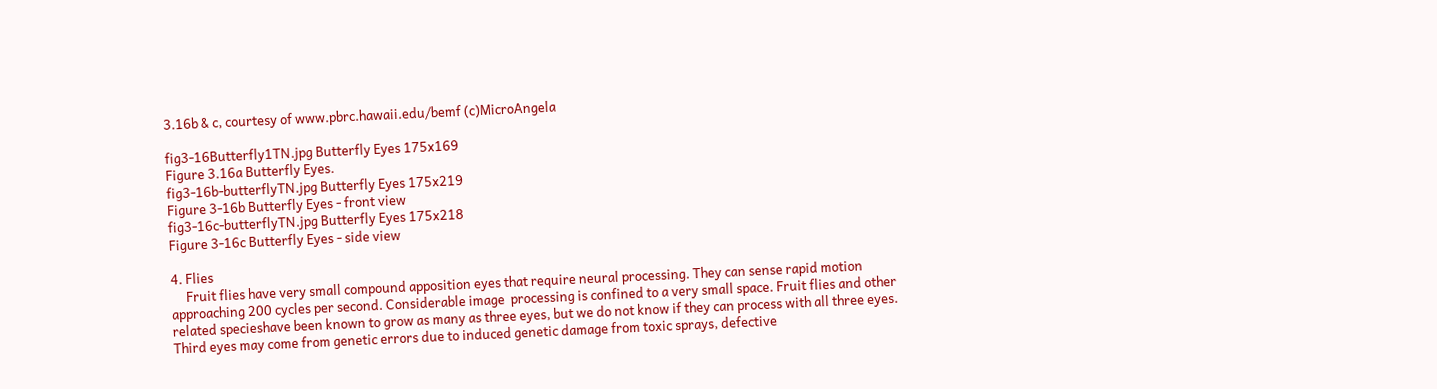3.16b & c, courtesy of www.pbrc.hawaii.edu/bemf (c)MicroAngela

fig3-16Butterfly1TN.jpg Butterfly Eyes 175x169
Figure 3.16a Butterfly Eyes.
fig3-16b-butterflyTN.jpg Butterfly Eyes 175x219
Figure 3-16b Butterfly Eyes - front view
fig3-16c-butterflyTN.jpg Butterfly Eyes 175x218
Figure 3-16c Butterfly Eyes - side view

4. Flies
     Fruit flies have very small compound apposition eyes that require neural processing. They can sense rapid motion approaching 200 cycles per second. Considerable image  processing is confined to a very small space. Fruit flies and other related specieshave been known to grow as many as three eyes, but we do not know if they can process with all three eyes. Third eyes may come from genetic errors due to induced genetic damage from toxic sprays, defective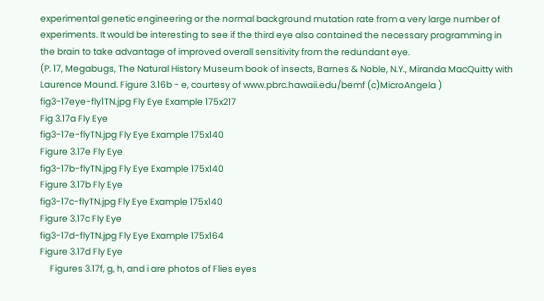experimental genetic engineering or the normal background mutation rate from a very large number of experiments. It would be interesting to see if the third eye also contained the necessary programming in the brain to take advantage of improved overall sensitivity from the redundant eye.
(P. 17, Megabugs, The Natural History Museum book of insects, Barnes & Noble, N.Y., Miranda MacQuitty with Laurence Mound. Figure 3.16b - e, courtesy of www.pbrc.hawaii.edu/bemf (c)MicroAngela )
fig3-17eye-fly1TN.jpg Fly Eye Example 175x217
Fig 3.17a Fly Eye
fig3-17e-flyTN.jpg Fly Eye Example 175x140
Figure 3.17e Fly Eye
fig3-17b-flyTN.jpg Fly Eye Example 175x140
Figure 3.17b Fly Eye
fig3-17c-flyTN.jpg Fly Eye Example 175x140
Figure 3.17c Fly Eye
fig3-17d-flyTN.jpg Fly Eye Example 175x164
Figure 3.17d Fly Eye
     Figures 3.17f, g, h, and i are photos of Flies eyes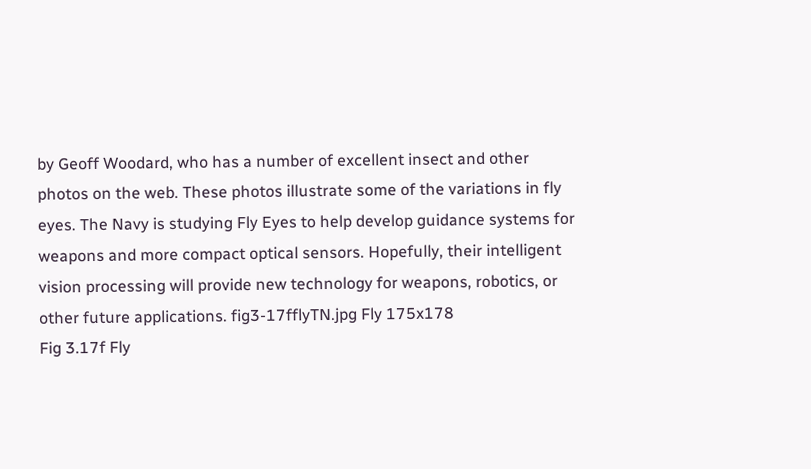by Geoff Woodard, who has a number of excellent insect and other photos on the web. These photos illustrate some of the variations in fly eyes. The Navy is studying Fly Eyes to help develop guidance systems for weapons and more compact optical sensors. Hopefully, their intelligent vision processing will provide new technology for weapons, robotics, or other future applications. fig3-17fflyTN.jpg Fly 175x178
Fig 3.17f Fly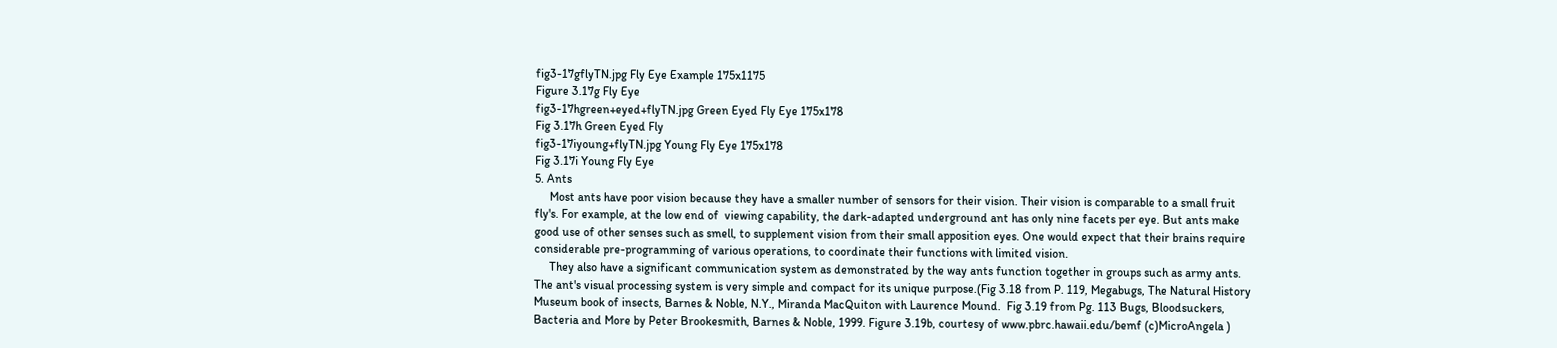fig3-17gflyTN.jpg Fly Eye Example 175x1175
Figure 3.17g Fly Eye
fig3-17hgreen+eyed+flyTN.jpg Green Eyed Fly Eye 175x178
Fig 3.17h Green Eyed Fly
fig3-17iyoung+flyTN.jpg Young Fly Eye 175x178
Fig 3.17i Young Fly Eye
5. Ants
     Most ants have poor vision because they have a smaller number of sensors for their vision. Their vision is comparable to a small fruit fly's. For example, at the low end of  viewing capability, the dark-adapted underground ant has only nine facets per eye. But ants make good use of other senses such as smell, to supplement vision from their small apposition eyes. One would expect that their brains require considerable pre-programming of various operations, to coordinate their functions with limited vision.
     They also have a significant communication system as demonstrated by the way ants function together in groups such as army ants. The ant's visual processing system is very simple and compact for its unique purpose.(Fig 3.18 from P. 119, Megabugs, The Natural History Museum book of insects, Barnes & Noble, N.Y., Miranda MacQuiton with Laurence Mound.  Fig 3.19 from Pg. 113 Bugs, Bloodsuckers, Bacteria and More by Peter Brookesmith, Barnes & Noble, 1999. Figure 3.19b, courtesy of www.pbrc.hawaii.edu/bemf (c)MicroAngela )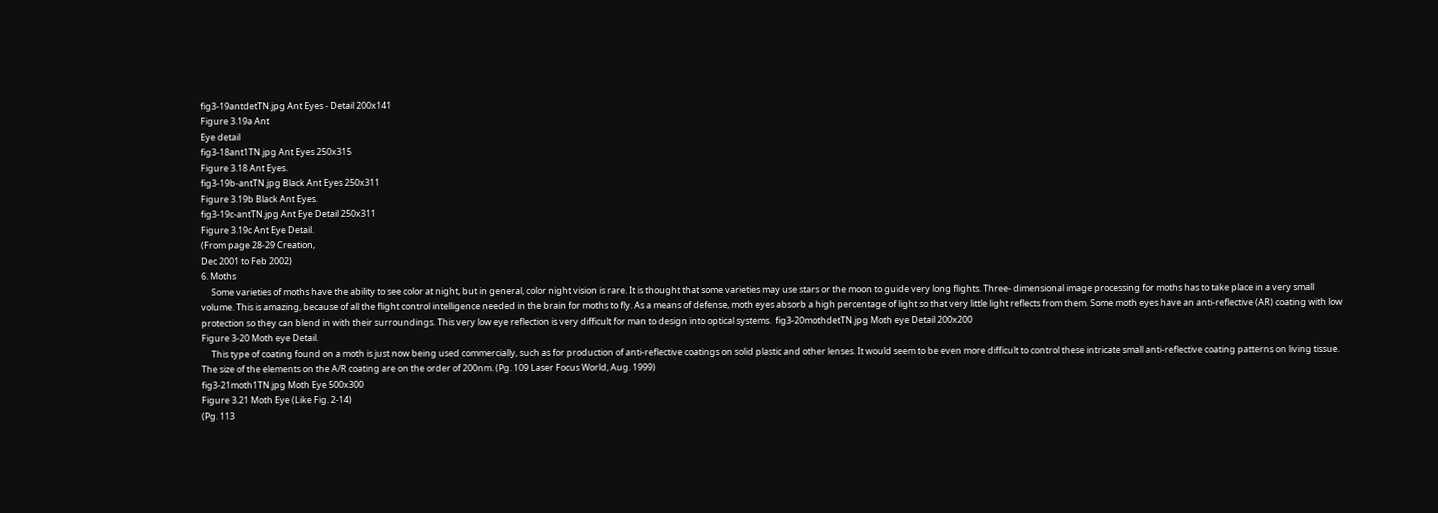fig3-19antdetTN.jpg Ant Eyes - Detail 200x141
Figure 3.19a Ant
Eye detail
fig3-18ant1TN.jpg Ant Eyes 250x315
Figure 3.18 Ant Eyes.
fig3-19b-antTN.jpg Black Ant Eyes 250x311
Figure 3.19b Black Ant Eyes.
fig3-19c-antTN.jpg Ant Eye Detail 250x311
Figure 3.19c Ant Eye Detail.
(From page 28-29 Creation,
Dec 2001 to Feb 2002)
6. Moths
     Some varieties of moths have the ability to see color at night, but in general, color night vision is rare. It is thought that some varieties may use stars or the moon to guide very long flights. Three- dimensional image processing for moths has to take place in a very small volume. This is amazing, because of all the flight control intelligence needed in the brain for moths to fly. As a means of defense, moth eyes absorb a high percentage of light so that very little light reflects from them. Some moth eyes have an anti-reflective (AR) coating with low protection so they can blend in with their surroundings. This very low eye reflection is very difficult for man to design into optical systems.  fig3-20mothdetTN.jpg Moth eye Detail 200x200
Figure 3-20 Moth eye Detail.
     This type of coating found on a moth is just now being used commercially, such as for production of anti-reflective coatings on solid plastic and other lenses. It would seem to be even more difficult to control these intricate small anti-reflective coating patterns on living tissue. The size of the elements on the A/R coating are on the order of 200nm. (Pg. 109 Laser Focus World, Aug. 1999)
fig3-21moth1TN.jpg Moth Eye 500x300
Figure 3.21 Moth Eye (Like Fig. 2-14)
(Pg. 113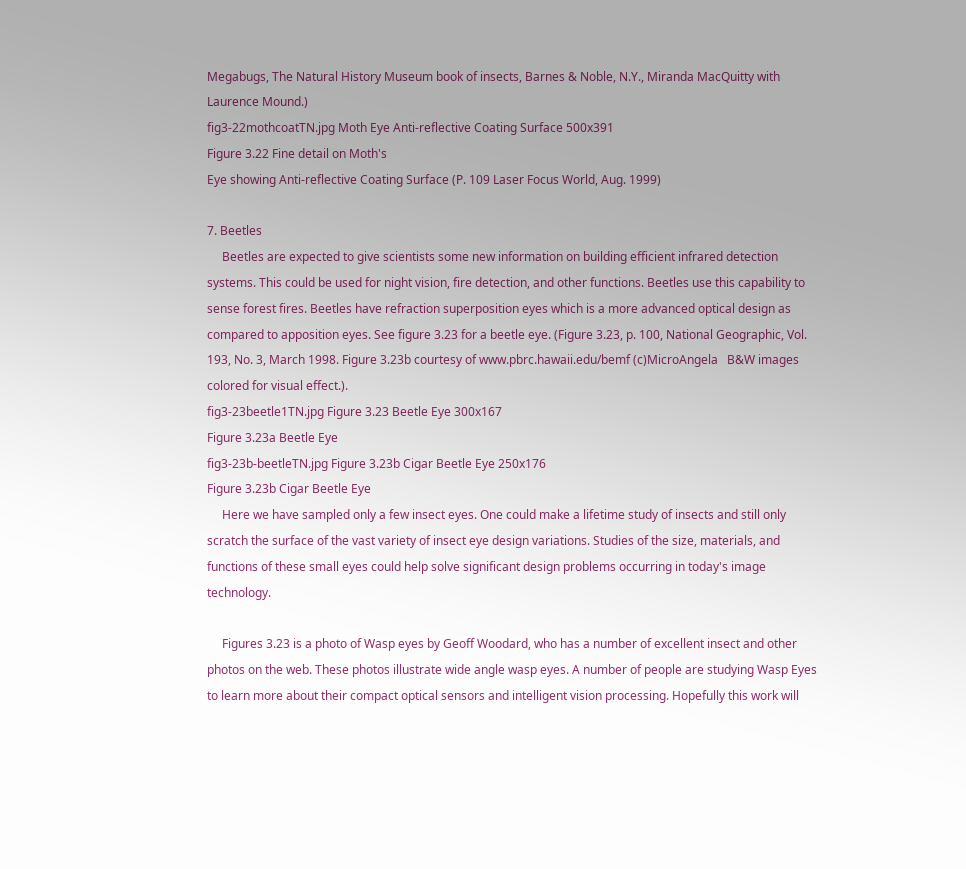Megabugs, The Natural History Museum book of insects, Barnes & Noble, N.Y., Miranda MacQuitty with
Laurence Mound.)
fig3-22mothcoatTN.jpg Moth Eye Anti-reflective Coating Surface 500x391
Figure 3.22 Fine detail on Moth's
Eye showing Anti-reflective Coating Surface (P. 109 Laser Focus World, Aug. 1999)

7. Beetles
     Beetles are expected to give scientists some new information on building efficient infrared detection systems. This could be used for night vision, fire detection, and other functions. Beetles use this capability to sense forest fires. Beetles have refraction superposition eyes which is a more advanced optical design as compared to apposition eyes. See figure 3.23 for a beetle eye. (Figure 3.23, p. 100, National Geographic, Vol. 193, No. 3, March 1998. Figure 3.23b courtesy of www.pbrc.hawaii.edu/bemf (c)MicroAngela   B&W images colored for visual effect.).
fig3-23beetle1TN.jpg Figure 3.23 Beetle Eye 300x167
Figure 3.23a Beetle Eye
fig3-23b-beetleTN.jpg Figure 3.23b Cigar Beetle Eye 250x176
Figure 3.23b Cigar Beetle Eye
     Here we have sampled only a few insect eyes. One could make a lifetime study of insects and still only scratch the surface of the vast variety of insect eye design variations. Studies of the size, materials, and functions of these small eyes could help solve significant design problems occurring in today's image technology.

     Figures 3.23 is a photo of Wasp eyes by Geoff Woodard, who has a number of excellent insect and other photos on the web. These photos illustrate wide angle wasp eyes. A number of people are studying Wasp Eyes to learn more about their compact optical sensors and intelligent vision processing. Hopefully this work will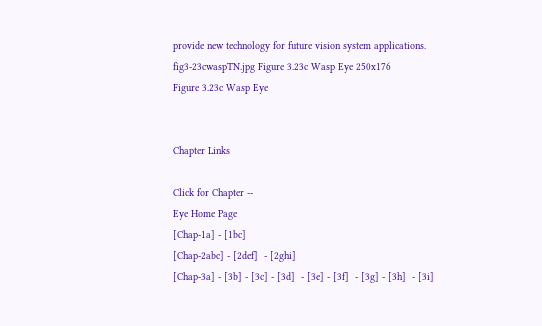provide new technology for future vision system applications.
fig3-23cwaspTN.jpg Figure 3.23c Wasp Eye 250x176
Figure 3.23c Wasp Eye


Chapter Links

Click for Chapter --
Eye Home Page
[Chap-1a] - [1bc]
[Chap-2abc] - [2def]  - [2ghi]
[Chap-3a] - [3b] - [3c] - [3d]  - [3e] - [3f]  - [3g] - [3h]  - [3i]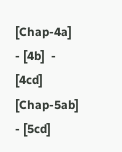[Chap-4a] - [4b]  - [4cd]
[Chap-5ab]  - [5cd]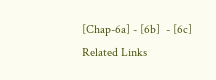[Chap-6a] - [6b]  - [6c]
Related Links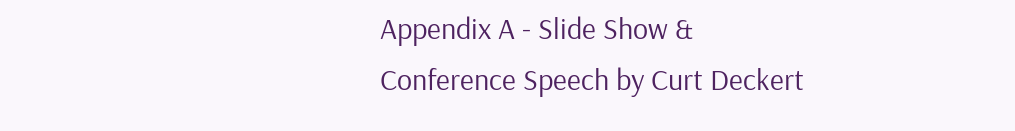Appendix A - Slide Show & Conference Speech by Curt Deckert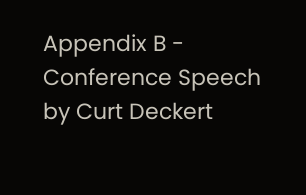Appendix B - Conference Speech by Curt Deckert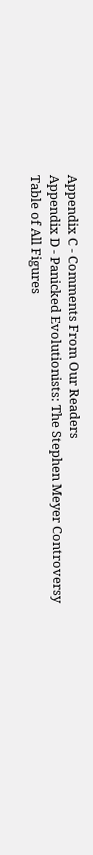Appendix C - Comments From Our Readers
Appendix D - Panicked Evolutionists: The Stephen Meyer Controversy
Table of All Figures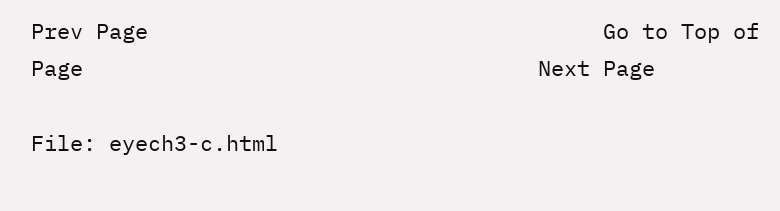Prev Page                                   Go to Top of Page                                   Next Page

File: eyech3-c.html